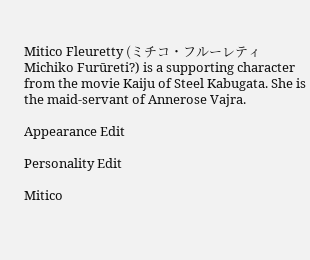Mitico Fleuretty (ミチコ・フルーレティ Michiko Furūreti?) is a supporting character from the movie Kaiju of Steel Kabugata. She is the maid-servant of Annerose Vajra.

Appearance Edit

Personality Edit

Mitico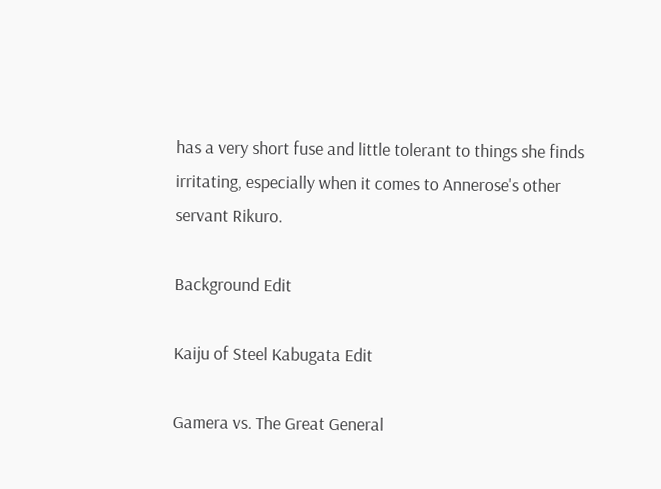has a very short fuse and little tolerant to things she finds irritating, especially when it comes to Annerose's other servant Rikuro.

Background Edit

Kaiju of Steel Kabugata Edit

Gamera vs. The Great General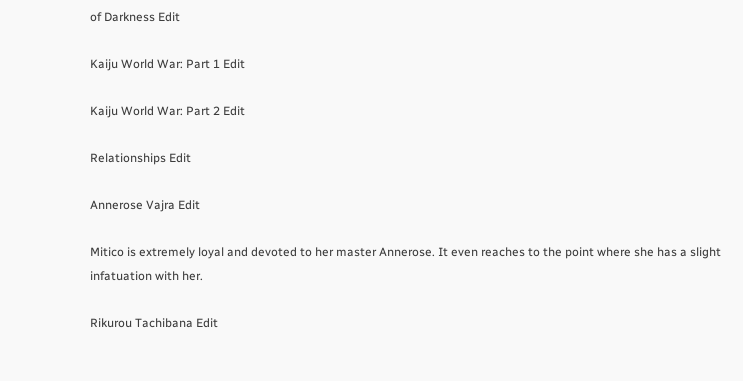of Darkness Edit

Kaiju World War: Part 1 Edit

Kaiju World War: Part 2 Edit

Relationships Edit

Annerose Vajra Edit

Mitico is extremely loyal and devoted to her master Annerose. It even reaches to the point where she has a slight infatuation with her.

Rikurou Tachibana Edit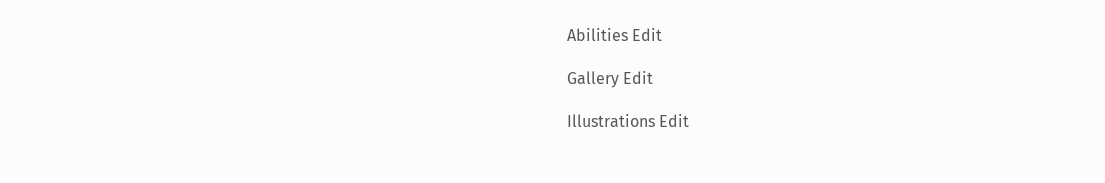Abilities Edit

Gallery Edit

Illustrations Edit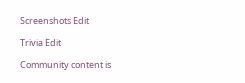Screenshots Edit

Trivia Edit

Community content is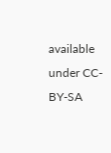available under CC-BY-SA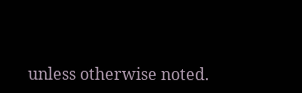unless otherwise noted.